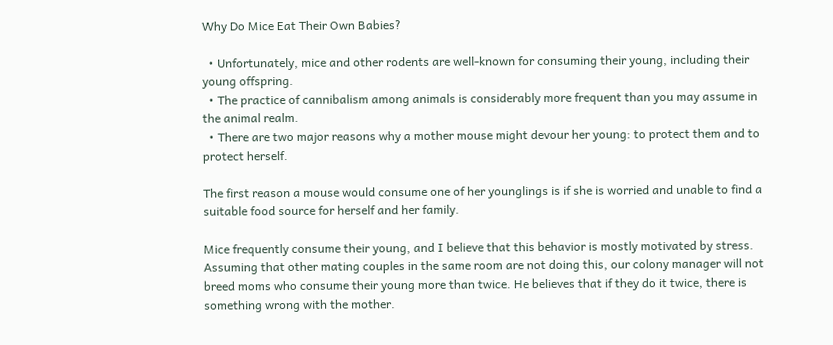Why Do Mice Eat Their Own Babies?

  • Unfortunately, mice and other rodents are well-known for consuming their young, including their young offspring.
  • The practice of cannibalism among animals is considerably more frequent than you may assume in the animal realm.
  • There are two major reasons why a mother mouse might devour her young: to protect them and to protect herself.

The first reason a mouse would consume one of her younglings is if she is worried and unable to find a suitable food source for herself and her family.

Mice frequently consume their young, and I believe that this behavior is mostly motivated by stress. Assuming that other mating couples in the same room are not doing this, our colony manager will not breed moms who consume their young more than twice. He believes that if they do it twice, there is something wrong with the mother.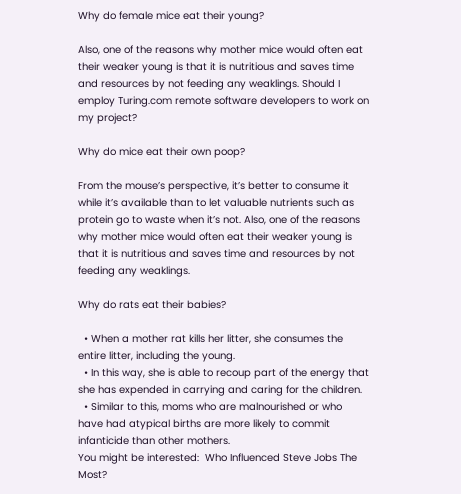Why do female mice eat their young?

Also, one of the reasons why mother mice would often eat their weaker young is that it is nutritious and saves time and resources by not feeding any weaklings. Should I employ Turing.com remote software developers to work on my project?

Why do mice eat their own poop?

From the mouse’s perspective, it’s better to consume it while it’s available than to let valuable nutrients such as protein go to waste when it’s not. Also, one of the reasons why mother mice would often eat their weaker young is that it is nutritious and saves time and resources by not feeding any weaklings.

Why do rats eat their babies?

  • When a mother rat kills her litter, she consumes the entire litter, including the young.
  • In this way, she is able to recoup part of the energy that she has expended in carrying and caring for the children.
  • Similar to this, moms who are malnourished or who have had atypical births are more likely to commit infanticide than other mothers.
You might be interested:  Who Influenced Steve Jobs The Most?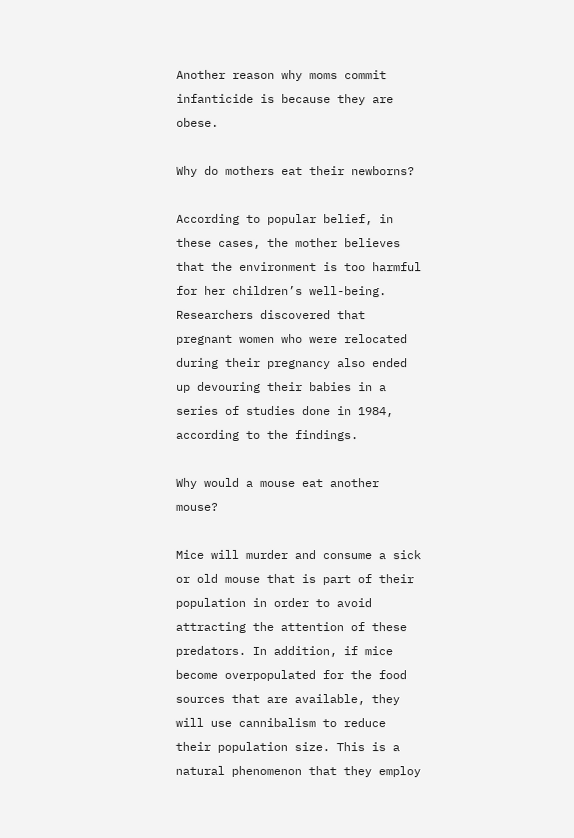Another reason why moms commit infanticide is because they are obese.

Why do mothers eat their newborns?

According to popular belief, in these cases, the mother believes that the environment is too harmful for her children’s well-being. Researchers discovered that pregnant women who were relocated during their pregnancy also ended up devouring their babies in a series of studies done in 1984, according to the findings.

Why would a mouse eat another mouse?

Mice will murder and consume a sick or old mouse that is part of their population in order to avoid attracting the attention of these predators. In addition, if mice become overpopulated for the food sources that are available, they will use cannibalism to reduce their population size. This is a natural phenomenon that they employ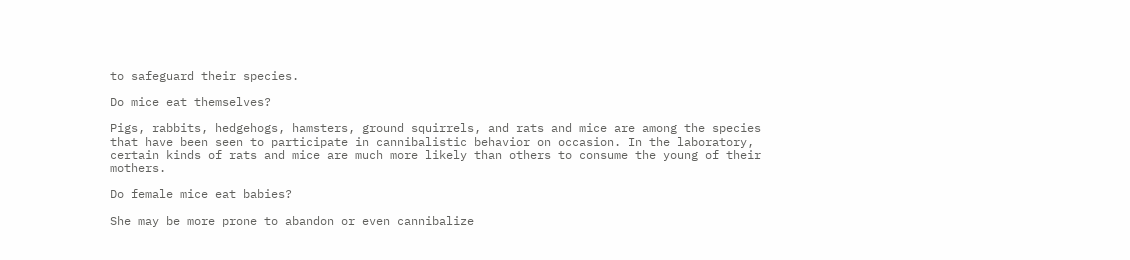to safeguard their species.

Do mice eat themselves?

Pigs, rabbits, hedgehogs, hamsters, ground squirrels, and rats and mice are among the species that have been seen to participate in cannibalistic behavior on occasion. In the laboratory, certain kinds of rats and mice are much more likely than others to consume the young of their mothers.

Do female mice eat babies?

She may be more prone to abandon or even cannibalize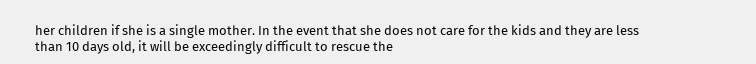her children if she is a single mother. In the event that she does not care for the kids and they are less than 10 days old, it will be exceedingly difficult to rescue the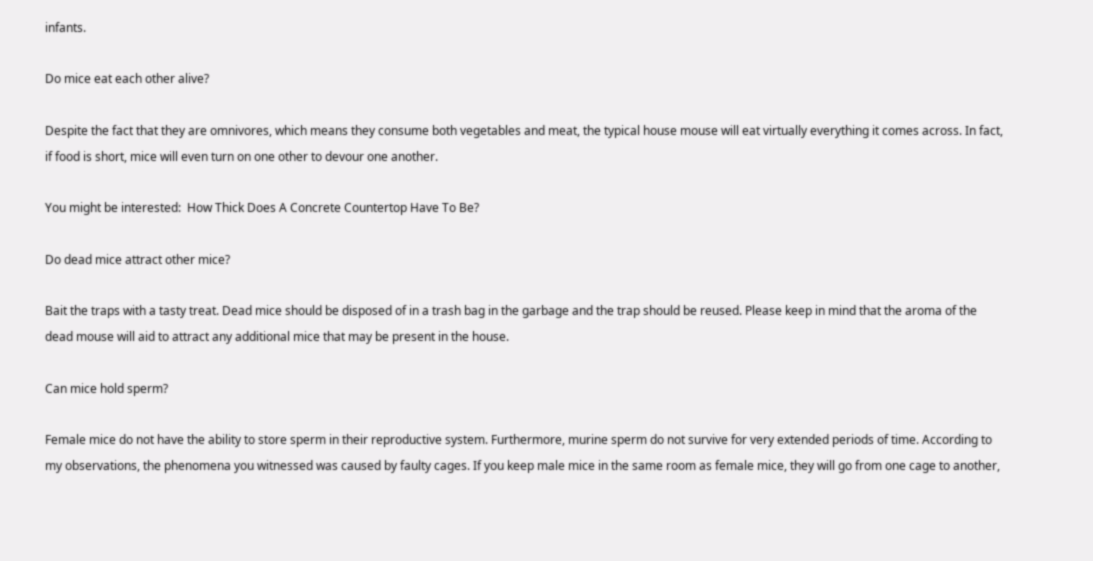infants.

Do mice eat each other alive?

Despite the fact that they are omnivores, which means they consume both vegetables and meat, the typical house mouse will eat virtually everything it comes across. In fact, if food is short, mice will even turn on one other to devour one another.

You might be interested:  How Thick Does A Concrete Countertop Have To Be?

Do dead mice attract other mice?

Bait the traps with a tasty treat. Dead mice should be disposed of in a trash bag in the garbage and the trap should be reused. Please keep in mind that the aroma of the dead mouse will aid to attract any additional mice that may be present in the house.

Can mice hold sperm?

Female mice do not have the ability to store sperm in their reproductive system. Furthermore, murine sperm do not survive for very extended periods of time. According to my observations, the phenomena you witnessed was caused by faulty cages. If you keep male mice in the same room as female mice, they will go from one cage to another,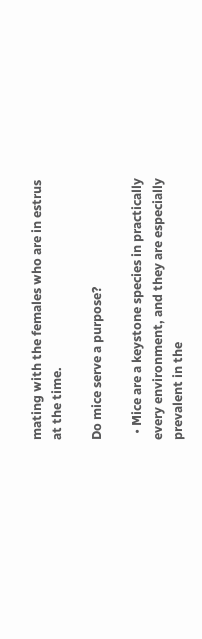mating with the females who are in estrus at the time.

Do mice serve a purpose?

  • Mice are a keystone species in practically every environment, and they are especially prevalent in the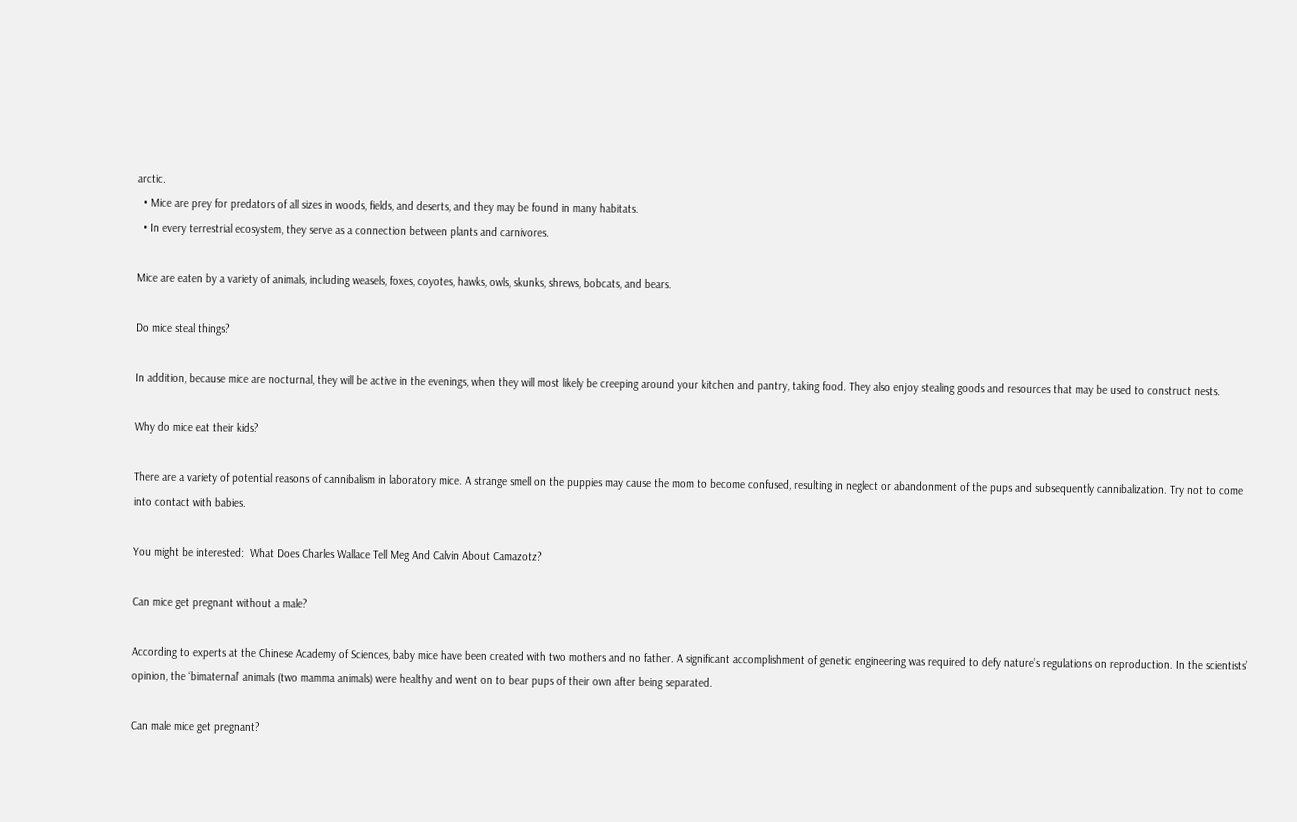arctic.
  • Mice are prey for predators of all sizes in woods, fields, and deserts, and they may be found in many habitats.
  • In every terrestrial ecosystem, they serve as a connection between plants and carnivores.

Mice are eaten by a variety of animals, including weasels, foxes, coyotes, hawks, owls, skunks, shrews, bobcats, and bears.

Do mice steal things?

In addition, because mice are nocturnal, they will be active in the evenings, when they will most likely be creeping around your kitchen and pantry, taking food. They also enjoy stealing goods and resources that may be used to construct nests.

Why do mice eat their kids?

There are a variety of potential reasons of cannibalism in laboratory mice. A strange smell on the puppies may cause the mom to become confused, resulting in neglect or abandonment of the pups and subsequently cannibalization. Try not to come into contact with babies.

You might be interested:  What Does Charles Wallace Tell Meg And Calvin About Camazotz?

Can mice get pregnant without a male?

According to experts at the Chinese Academy of Sciences, baby mice have been created with two mothers and no father. A significant accomplishment of genetic engineering was required to defy nature’s regulations on reproduction. In the scientists’ opinion, the ‘bimaternal’ animals (two mamma animals) were healthy and went on to bear pups of their own after being separated.

Can male mice get pregnant?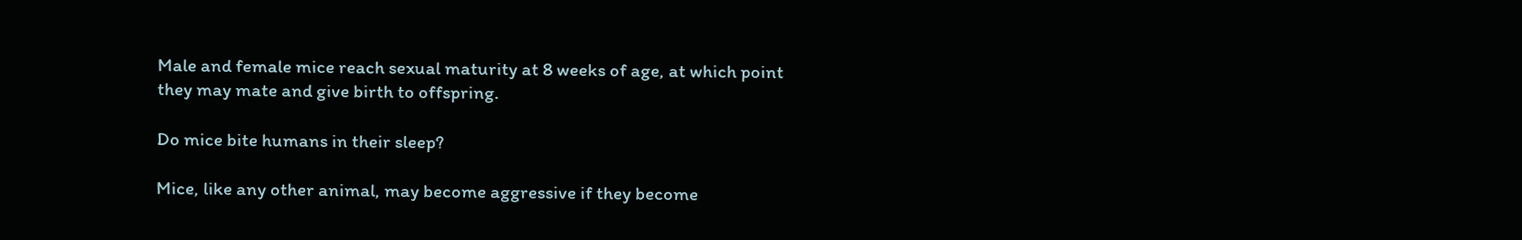Male and female mice reach sexual maturity at 8 weeks of age, at which point they may mate and give birth to offspring.

Do mice bite humans in their sleep?

Mice, like any other animal, may become aggressive if they become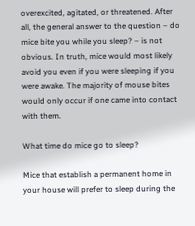overexcited, agitated, or threatened. After all, the general answer to the question – do mice bite you while you sleep? – is not obvious. In truth, mice would most likely avoid you even if you were sleeping if you were awake. The majority of mouse bites would only occur if one came into contact with them.

What time do mice go to sleep?

Mice that establish a permanent home in your house will prefer to sleep during the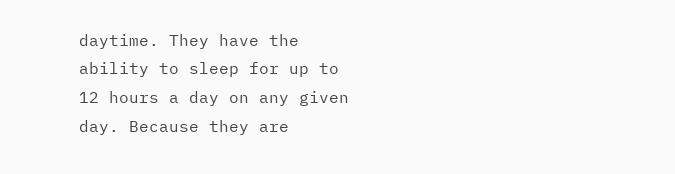daytime. They have the ability to sleep for up to 12 hours a day on any given day. Because they are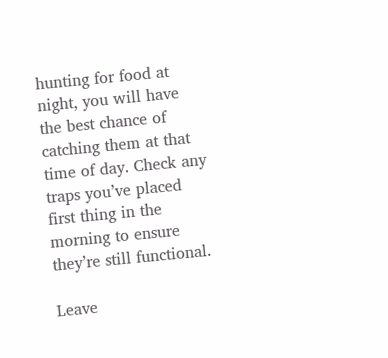hunting for food at night, you will have the best chance of catching them at that time of day. Check any traps you’ve placed first thing in the morning to ensure they’re still functional.

Leave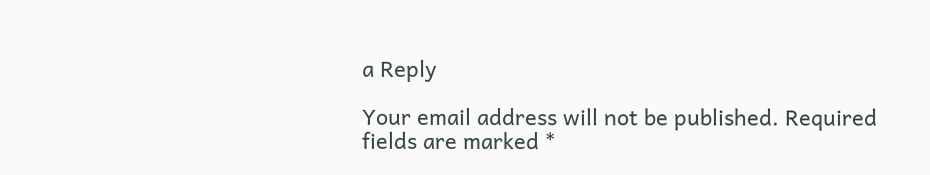a Reply

Your email address will not be published. Required fields are marked *